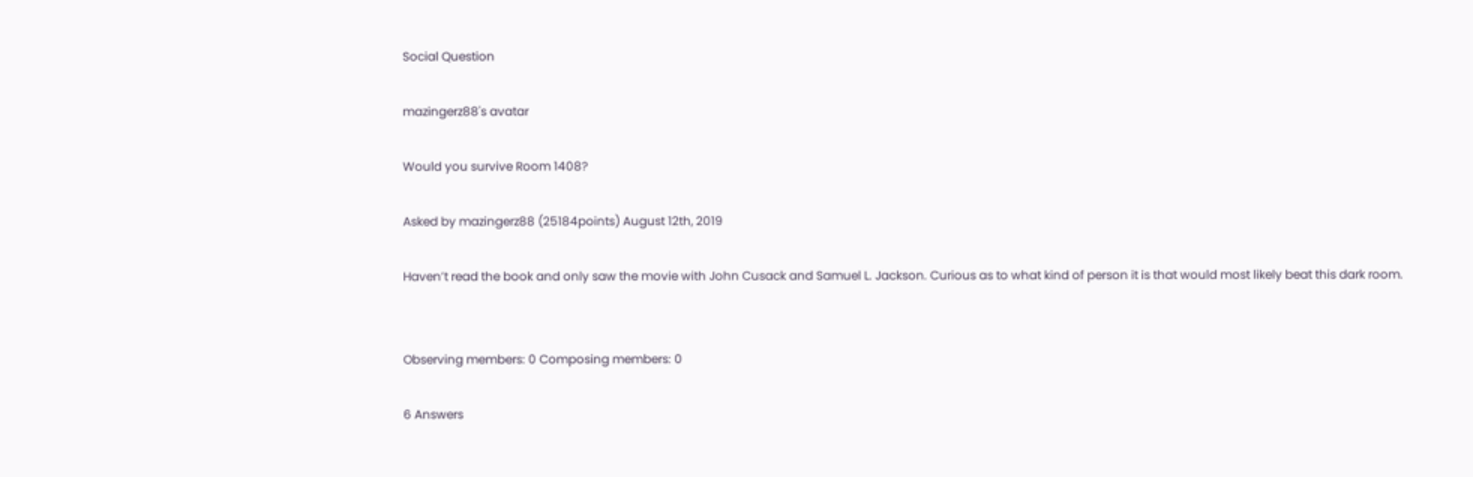Social Question

mazingerz88's avatar

Would you survive Room 1408?

Asked by mazingerz88 (25184points) August 12th, 2019

Haven’t read the book and only saw the movie with John Cusack and Samuel L. Jackson. Curious as to what kind of person it is that would most likely beat this dark room.


Observing members: 0 Composing members: 0

6 Answers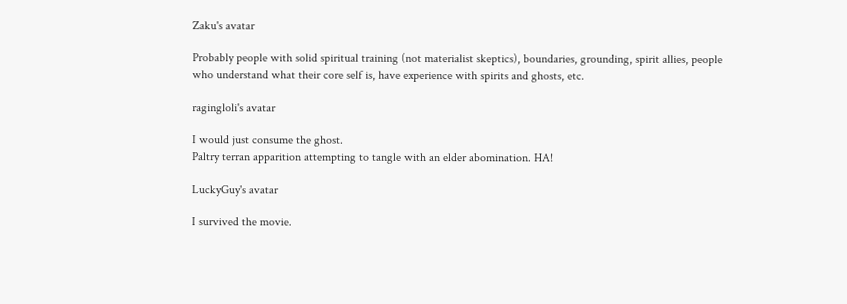Zaku's avatar

Probably people with solid spiritual training (not materialist skeptics), boundaries, grounding, spirit allies, people who understand what their core self is, have experience with spirits and ghosts, etc.

ragingloli's avatar

I would just consume the ghost.
Paltry terran apparition attempting to tangle with an elder abomination. HA!

LuckyGuy's avatar

I survived the movie.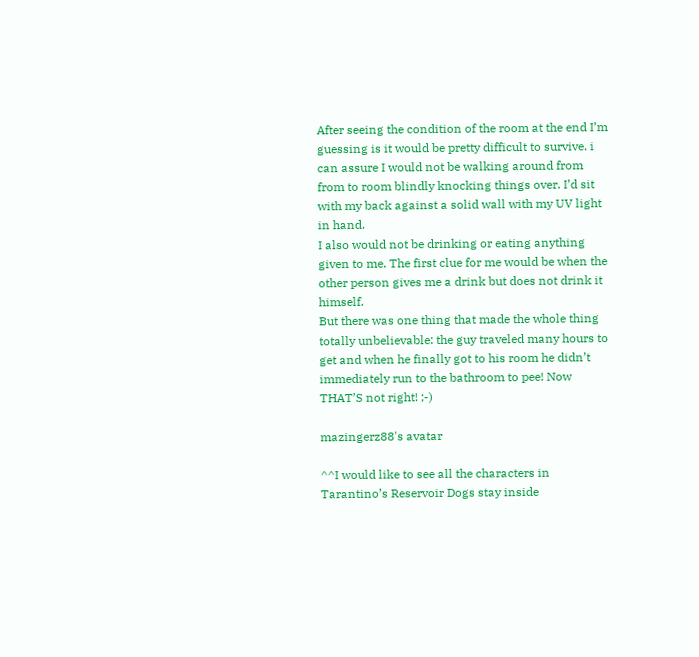After seeing the condition of the room at the end I’m guessing is it would be pretty difficult to survive. i can assure I would not be walking around from from to room blindly knocking things over. I’d sit with my back against a solid wall with my UV light in hand.
I also would not be drinking or eating anything given to me. The first clue for me would be when the other person gives me a drink but does not drink it himself.
But there was one thing that made the whole thing totally unbelievable: the guy traveled many hours to get and when he finally got to his room he didn’t immediately run to the bathroom to pee! Now THAT’S not right! ;-)

mazingerz88's avatar

^^I would like to see all the characters in Tarantino’s Reservoir Dogs stay inside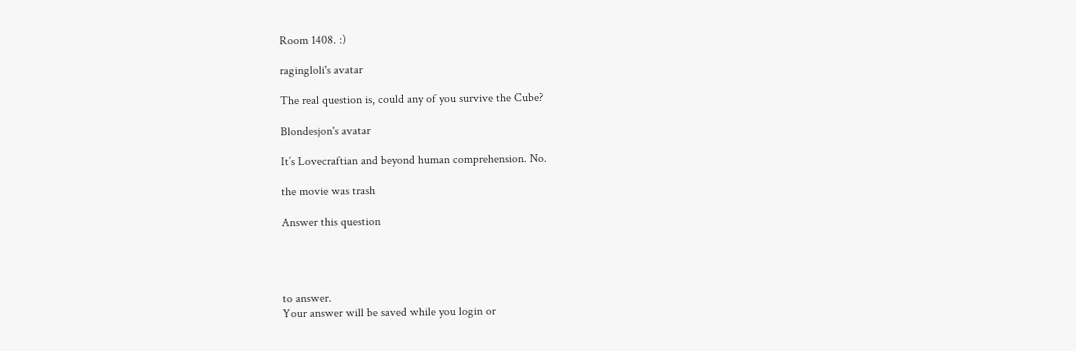Room 1408. :)

ragingloli's avatar

The real question is, could any of you survive the Cube?

Blondesjon's avatar

It’s Lovecraftian and beyond human comprehension. No.

the movie was trash

Answer this question




to answer.
Your answer will be saved while you login or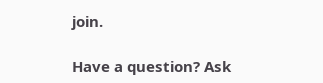join.

Have a question? Ask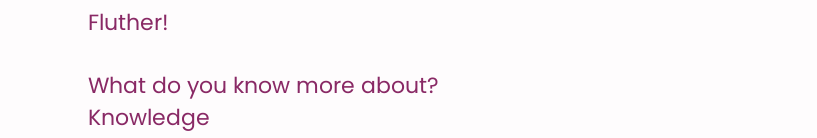Fluther!

What do you know more about?
Knowledge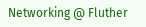Networking @ Fluther